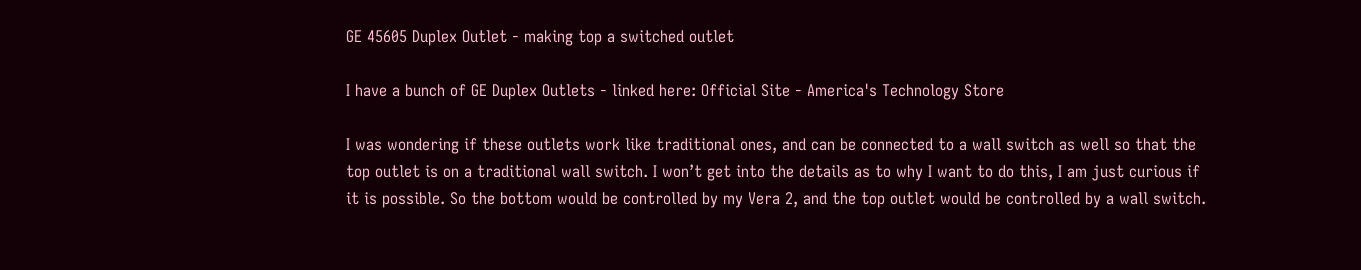GE 45605 Duplex Outlet - making top a switched outlet

I have a bunch of GE Duplex Outlets - linked here: Official Site - America's Technology Store

I was wondering if these outlets work like traditional ones, and can be connected to a wall switch as well so that the top outlet is on a traditional wall switch. I won’t get into the details as to why I want to do this, I am just curious if it is possible. So the bottom would be controlled by my Vera 2, and the top outlet would be controlled by a wall switch.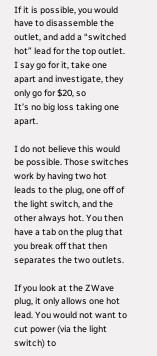If it is possible, you would have to disassemble the outlet, and add a “switched hot” lead for the top outlet. I say go for it, take one apart and investigate, they only go for $20, so
It’s no big loss taking one apart.

I do not believe this would be possible. Those switches work by having two hot leads to the plug, one off of the light switch, and the other always hot. You then have a tab on the plug that you break off that then separates the two outlets.

If you look at the ZWave plug, it only allows one hot lead. You would not want to cut power (via the light switch) to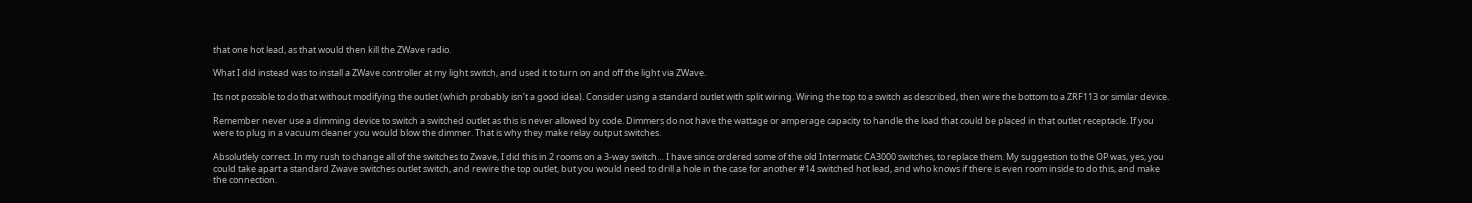that one hot lead, as that would then kill the ZWave radio.

What I did instead was to install a ZWave controller at my light switch, and used it to turn on and off the light via ZWave.

Its not possible to do that without modifying the outlet (which probably isn’t a good idea). Consider using a standard outlet with split wiring. Wiring the top to a switch as described, then wire the bottom to a ZRF113 or similar device.

Remember never use a dimming device to switch a switched outlet as this is never allowed by code. Dimmers do not have the wattage or amperage capacity to handle the load that could be placed in that outlet receptacle. If you were to plug in a vacuum cleaner you would blow the dimmer. That is why they make relay output switches.

Absolutlely correct. In my rush to change all of the switches to Zwave, I did this in 2 rooms on a 3-way switch… I have since ordered some of the old Intermatic CA3000 switches, to replace them. My suggestion to the OP was, yes, you could take apart a standard Zwave switches outlet switch, and rewire the top outlet, but you would need to drill a hole in the case for another #14 switched hot lead, and who knows if there is even room inside to do this, and make the connection.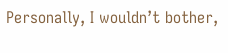Personally, I wouldn’t bother,